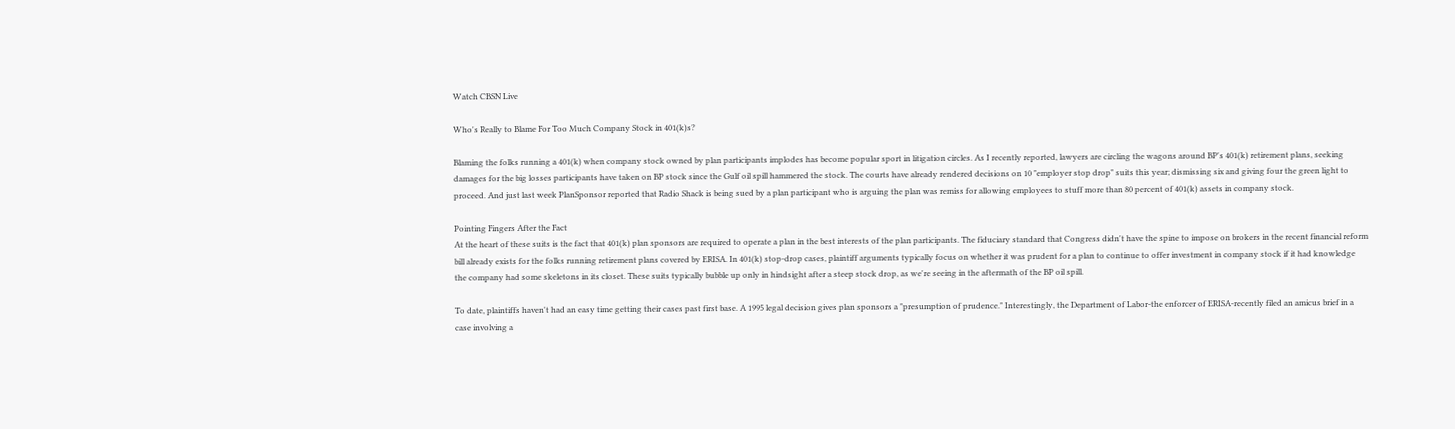Watch CBSN Live

Who's Really to Blame For Too Much Company Stock in 401(k)s?

Blaming the folks running a 401(k) when company stock owned by plan participants implodes has become popular sport in litigation circles. As I recently reported, lawyers are circling the wagons around BP's 401(k) retirement plans, seeking damages for the big losses participants have taken on BP stock since the Gulf oil spill hammered the stock. The courts have already rendered decisions on 10 "employer stop drop" suits this year; dismissing six and giving four the green light to proceed. And just last week PlanSponsor reported that Radio Shack is being sued by a plan participant who is arguing the plan was remiss for allowing employees to stuff more than 80 percent of 401(k) assets in company stock.

Pointing Fingers After the Fact
At the heart of these suits is the fact that 401(k) plan sponsors are required to operate a plan in the best interests of the plan participants. The fiduciary standard that Congress didn't have the spine to impose on brokers in the recent financial reform bill already exists for the folks running retirement plans covered by ERISA. In 401(k) stop-drop cases, plaintiff arguments typically focus on whether it was prudent for a plan to continue to offer investment in company stock if it had knowledge the company had some skeletons in its closet. These suits typically bubble up only in hindsight after a steep stock drop, as we're seeing in the aftermath of the BP oil spill.

To date, plaintiffs haven't had an easy time getting their cases past first base. A 1995 legal decision gives plan sponsors a "presumption of prudence." Interestingly, the Department of Labor-the enforcer of ERISA-recently filed an amicus brief in a case involving a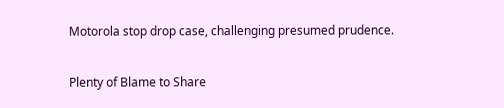Motorola stop drop case, challenging presumed prudence.

Plenty of Blame to Share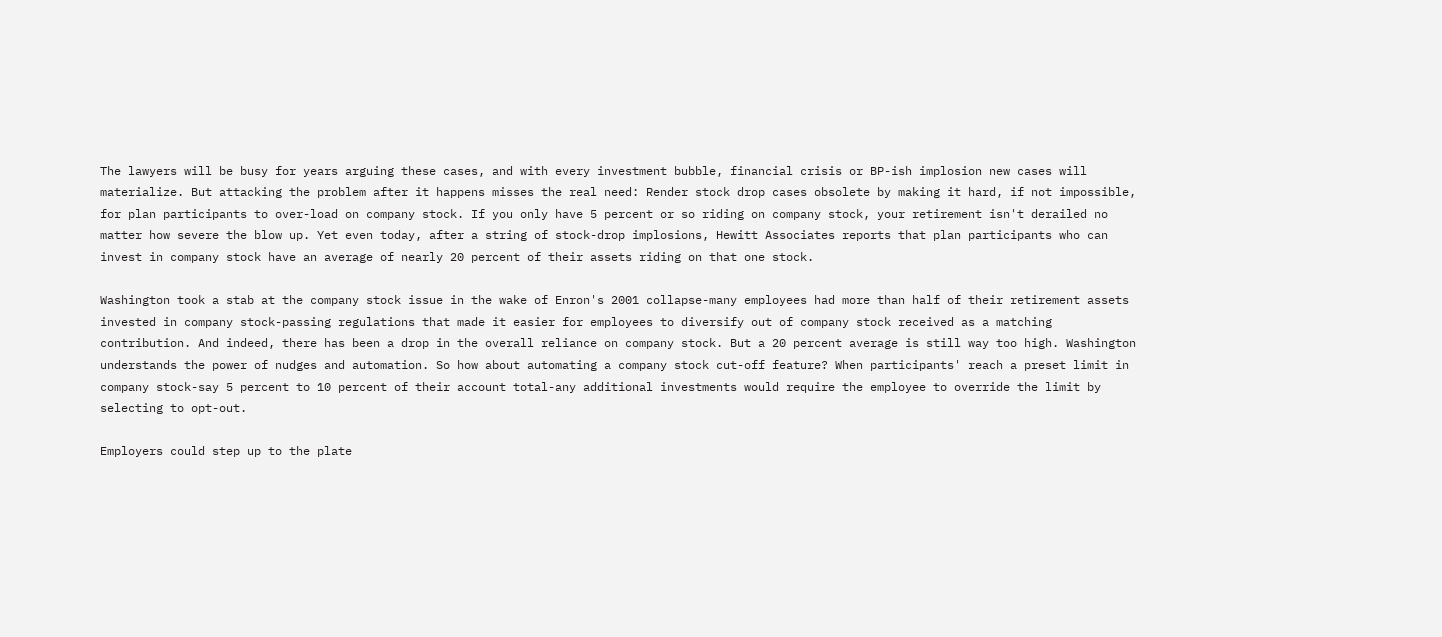The lawyers will be busy for years arguing these cases, and with every investment bubble, financial crisis or BP-ish implosion new cases will materialize. But attacking the problem after it happens misses the real need: Render stock drop cases obsolete by making it hard, if not impossible, for plan participants to over-load on company stock. If you only have 5 percent or so riding on company stock, your retirement isn't derailed no matter how severe the blow up. Yet even today, after a string of stock-drop implosions, Hewitt Associates reports that plan participants who can invest in company stock have an average of nearly 20 percent of their assets riding on that one stock.

Washington took a stab at the company stock issue in the wake of Enron's 2001 collapse-many employees had more than half of their retirement assets invested in company stock-passing regulations that made it easier for employees to diversify out of company stock received as a matching contribution. And indeed, there has been a drop in the overall reliance on company stock. But a 20 percent average is still way too high. Washington understands the power of nudges and automation. So how about automating a company stock cut-off feature? When participants' reach a preset limit in company stock-say 5 percent to 10 percent of their account total-any additional investments would require the employee to override the limit by selecting to opt-out.

Employers could step up to the plate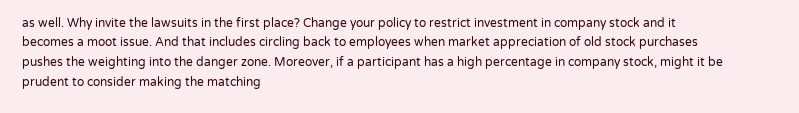as well. Why invite the lawsuits in the first place? Change your policy to restrict investment in company stock and it becomes a moot issue. And that includes circling back to employees when market appreciation of old stock purchases pushes the weighting into the danger zone. Moreover, if a participant has a high percentage in company stock, might it be prudent to consider making the matching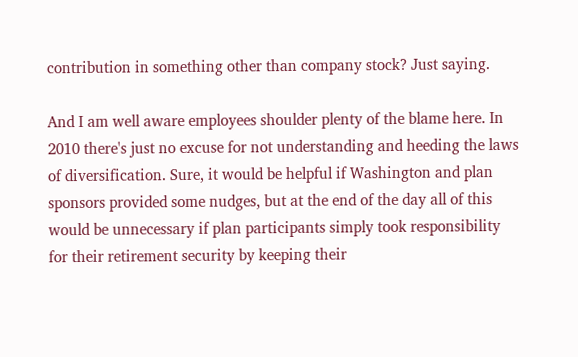contribution in something other than company stock? Just saying.

And I am well aware employees shoulder plenty of the blame here. In 2010 there's just no excuse for not understanding and heeding the laws of diversification. Sure, it would be helpful if Washington and plan sponsors provided some nudges, but at the end of the day all of this would be unnecessary if plan participants simply took responsibility for their retirement security by keeping their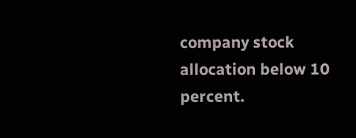company stock allocation below 10 percent.